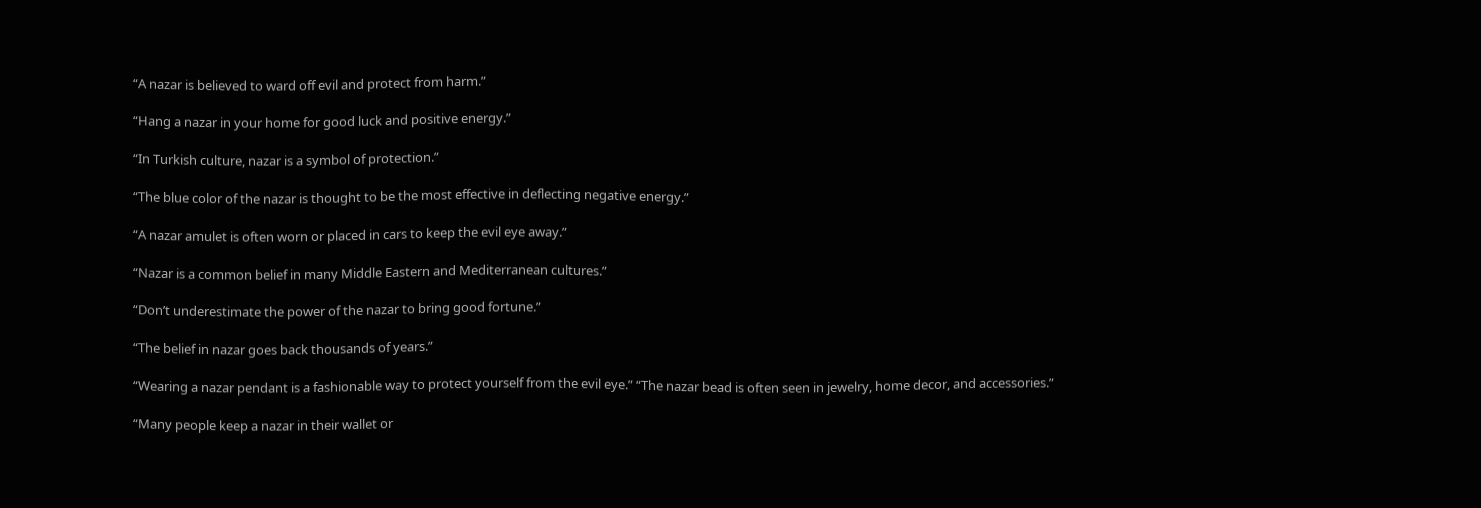“A nazar is believed to ward off evil and protect from harm.”

“Hang a nazar in your home for good luck and positive energy.”

“In Turkish culture, nazar is a symbol of protection.”

“The blue color of the nazar is thought to be the most effective in deflecting negative energy.”

“A nazar amulet is often worn or placed in cars to keep the evil eye away.”

“Nazar is a common belief in many Middle Eastern and Mediterranean cultures.”

“Don’t underestimate the power of the nazar to bring good fortune.”

“The belief in nazar goes back thousands of years.”

“Wearing a nazar pendant is a fashionable way to protect yourself from the evil eye.” “The nazar bead is often seen in jewelry, home decor, and accessories.”

“Many people keep a nazar in their wallet or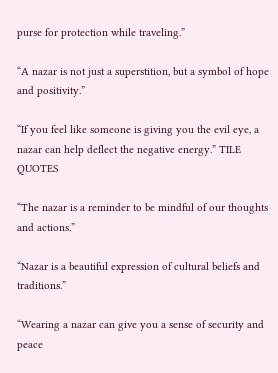purse for protection while traveling.”

“A nazar is not just a superstition, but a symbol of hope and positivity.”

“If you feel like someone is giving you the evil eye, a nazar can help deflect the negative energy.” TILE QUOTES

“The nazar is a reminder to be mindful of our thoughts and actions.”

“Nazar is a beautiful expression of cultural beliefs and traditions.”

“Wearing a nazar can give you a sense of security and peace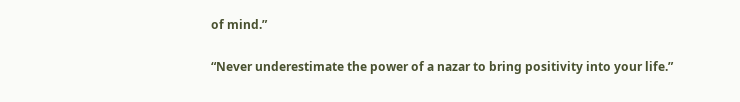of mind.”

“Never underestimate the power of a nazar to bring positivity into your life.”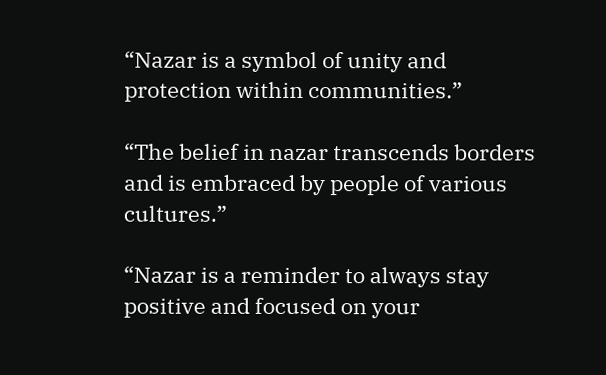“Nazar is a symbol of unity and protection within communities.”

“The belief in nazar transcends borders and is embraced by people of various cultures.”

“Nazar is a reminder to always stay positive and focused on your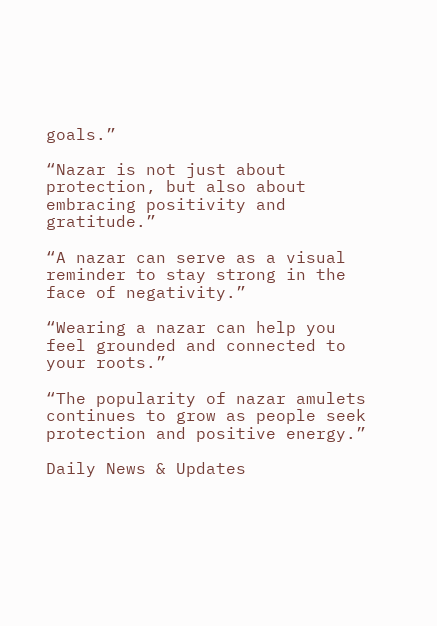goals.”

“Nazar is not just about protection, but also about embracing positivity and gratitude.”

“A nazar can serve as a visual reminder to stay strong in the face of negativity.”

“Wearing a nazar can help you feel grounded and connected to your roots.”

“The popularity of nazar amulets continues to grow as people seek protection and positive energy.”

Daily News & Updates